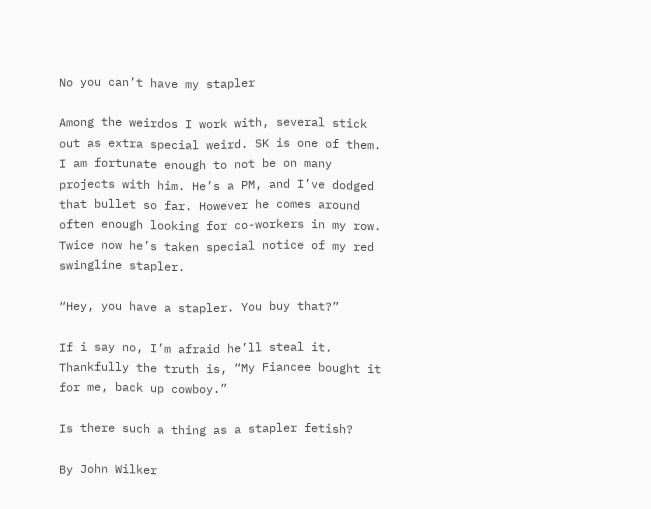No you can’t have my stapler

Among the weirdos I work with, several stick out as extra special weird. SK is one of them. I am fortunate enough to not be on many projects with him. He’s a PM, and I’ve dodged that bullet so far. However he comes around often enough looking for co-workers in my row. Twice now he’s taken special notice of my red swingline stapler.

“Hey, you have a stapler. You buy that?”

If i say no, I’m afraid he’ll steal it. Thankfully the truth is, “My Fiancee bought it for me, back up cowboy.”

Is there such a thing as a stapler fetish?

By John Wilker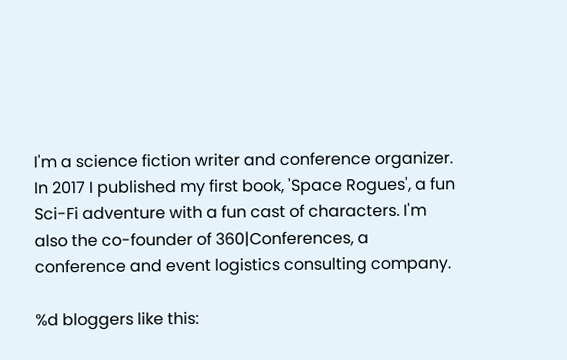I'm a science fiction writer and conference organizer. In 2017 I published my first book, 'Space Rogues', a fun Sci-Fi adventure with a fun cast of characters. I'm also the co-founder of 360|Conferences, a conference and event logistics consulting company.

%d bloggers like this: